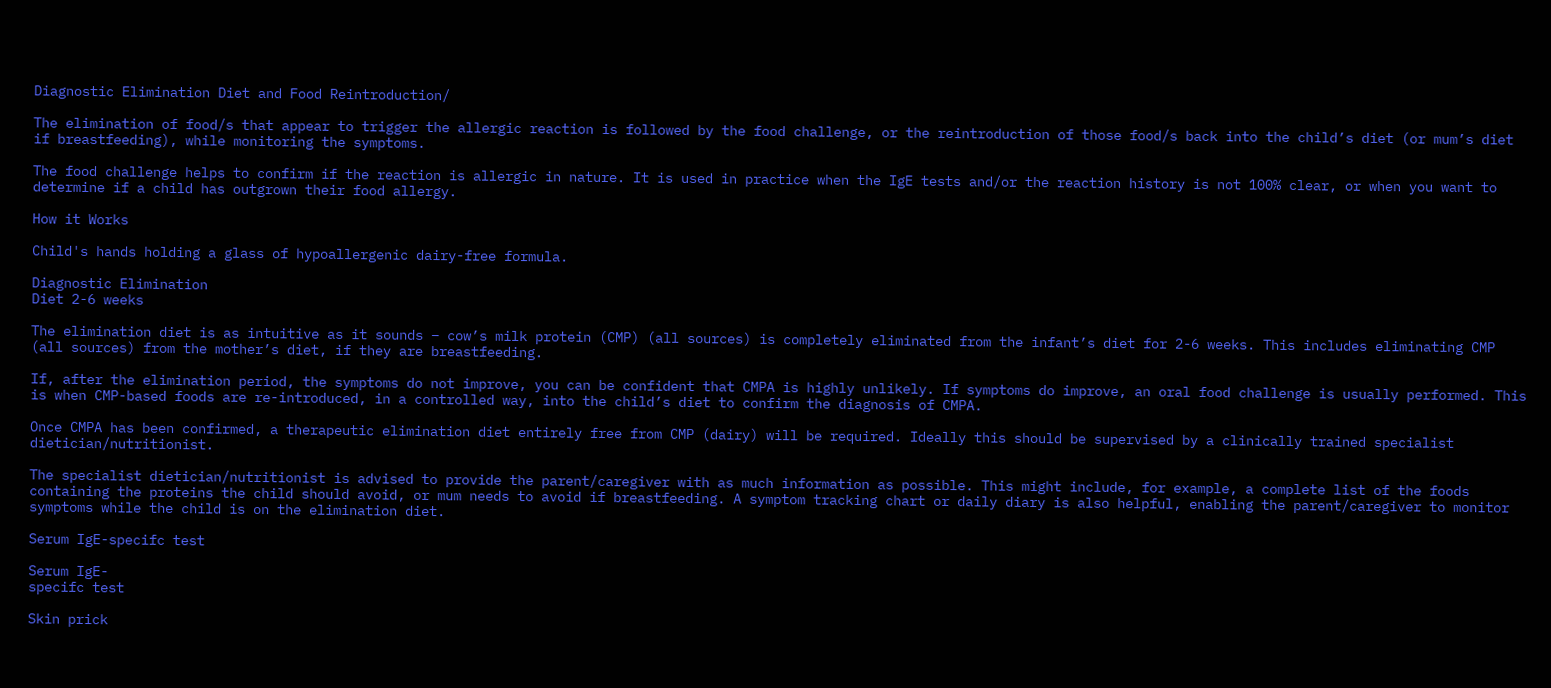Diagnostic Elimination Diet and Food Reintroduction/

The elimination of food/s that appear to trigger the allergic reaction is followed by the food challenge, or the reintroduction of those food/s back into the child’s diet (or mum’s diet if breastfeeding), while monitoring the symptoms.

The food challenge helps to confirm if the reaction is allergic in nature. It is used in practice when the IgE tests and/or the reaction history is not 100% clear, or when you want to determine if a child has outgrown their food allergy.

How it Works

Child's hands holding a glass of hypoallergenic dairy-free formula.

Diagnostic Elimination
Diet 2-6 weeks

The elimination diet is as intuitive as it sounds – cow’s milk protein (CMP) (all sources) is completely eliminated from the infant’s diet for 2-6 weeks. This includes eliminating CMP (all sources) from the mother’s diet, if they are breastfeeding.

If, after the elimination period, the symptoms do not improve, you can be confident that CMPA is highly unlikely. If symptoms do improve, an oral food challenge is usually performed. This is when CMP-based foods are re-introduced, in a controlled way, into the child’s diet to confirm the diagnosis of CMPA.

Once CMPA has been confirmed, a therapeutic elimination diet entirely free from CMP (dairy) will be required. Ideally this should be supervised by a clinically trained specialist dietician/nutritionist.

The specialist dietician/nutritionist is advised to provide the parent/caregiver with as much information as possible. This might include, for example, a complete list of the foods containing the proteins the child should avoid, or mum needs to avoid if breastfeeding. A symptom tracking chart or daily diary is also helpful, enabling the parent/caregiver to monitor symptoms while the child is on the elimination diet.

Serum IgE-specifc test

Serum IgE-
specifc test

Skin prick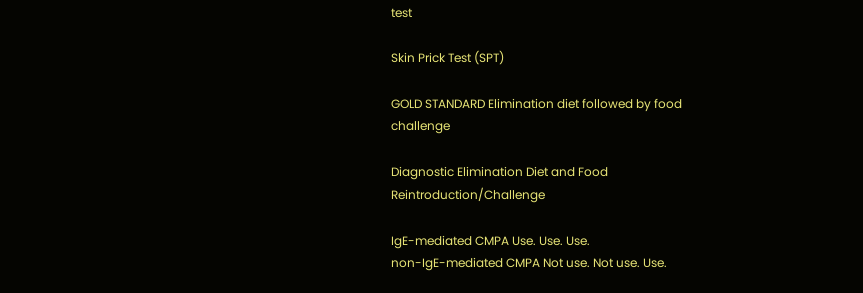test

Skin Prick Test (SPT)

GOLD STANDARD Elimination diet followed by food challenge

Diagnostic Elimination Diet and Food Reintroduction/Challenge

IgE-mediated CMPA Use. Use. Use.
non-IgE-mediated CMPA Not use. Not use. Use.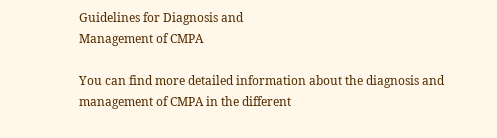Guidelines for Diagnosis and
Management of CMPA

You can find more detailed information about the diagnosis and management of CMPA in the different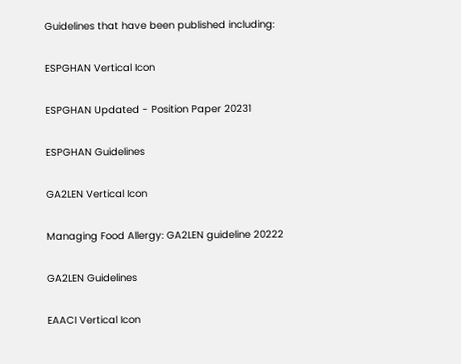Guidelines that have been published including:

ESPGHAN Vertical Icon

ESPGHAN Updated - Position Paper 20231

ESPGHAN Guidelines

GA2LEN Vertical Icon

Managing Food Allergy: GA2LEN guideline 20222

GA2LEN Guidelines

EAACI Vertical Icon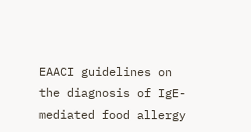EAACI guidelines on the diagnosis of IgE-mediated food allergy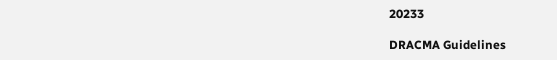20233

DRACMA Guidelines